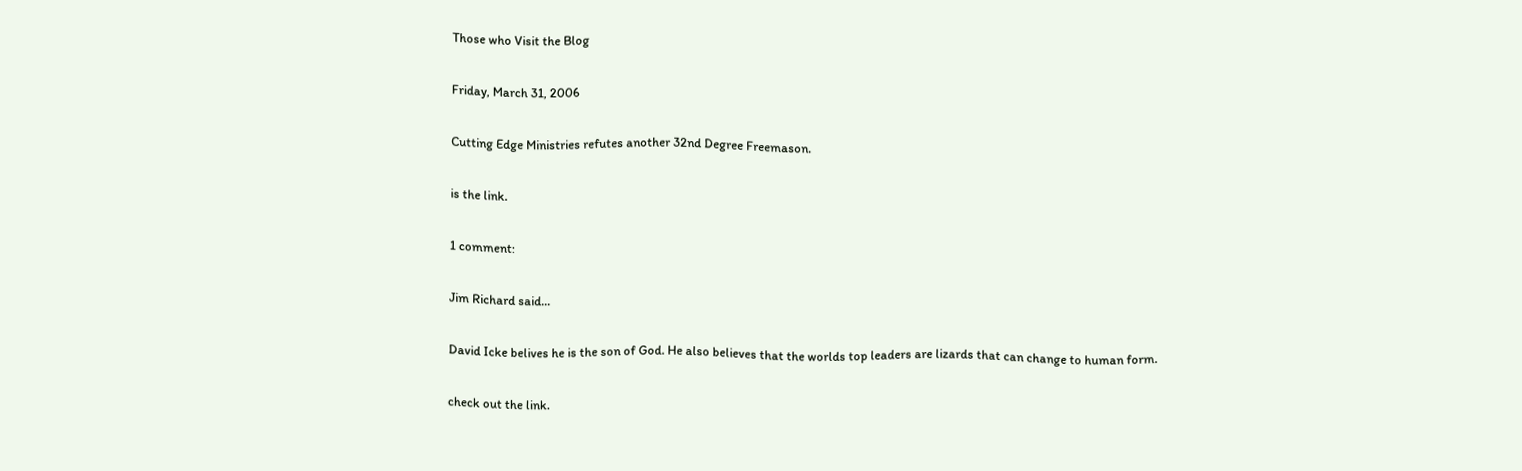Those who Visit the Blog

Friday, March 31, 2006

Cutting Edge Ministries refutes another 32nd Degree Freemason.

is the link.

1 comment:

Jim Richard said...

David Icke belives he is the son of God. He also believes that the worlds top leaders are lizards that can change to human form.

check out the link.